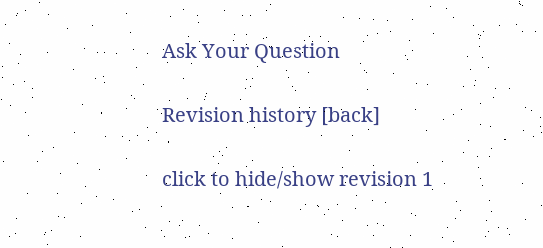Ask Your Question

Revision history [back]

click to hide/show revision 1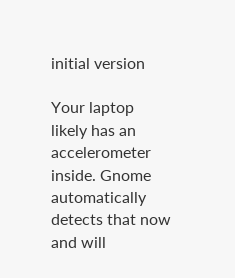initial version

Your laptop likely has an accelerometer inside. Gnome automatically detects that now and will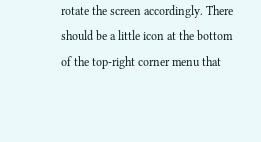rotate the screen accordingly. There should be a little icon at the bottom of the top-right corner menu that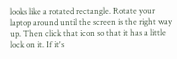looks like a rotated rectangle. Rotate your laptop around until the screen is the right way up. Then click that icon so that it has a little lock on it. If it's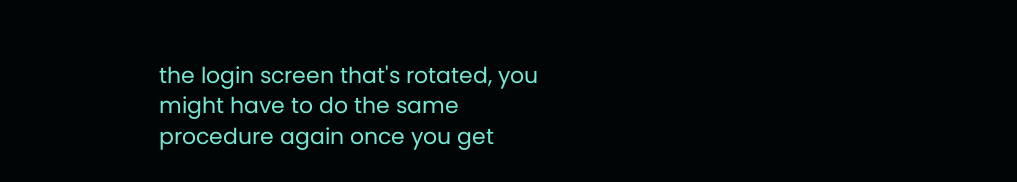the login screen that's rotated, you might have to do the same procedure again once you get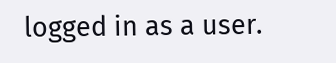logged in as a user.